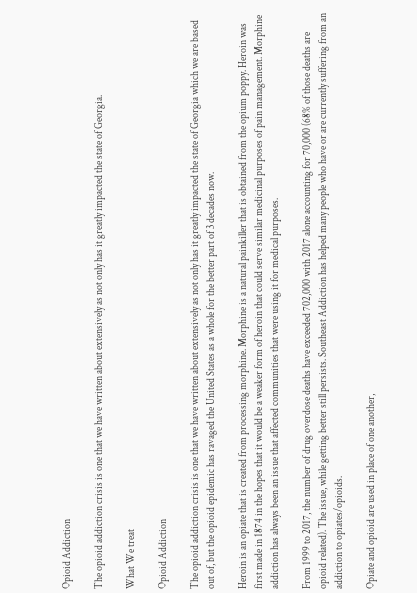Opioid Addiction

The opioid addiction crisis is one that we have written about extensively as not only has it greatly impacted the state of Georgia.

What We treat

Opioid Addiction

The opioid addiction crisis is one that we have written about extensively as not only has it greatly impacted the state of Georgia which we are based out of, but the opioid epidemic has ravaged the United States as a whole for the better part of 3 decades now.

Heroin is an opiate that is created from processing morphine. Morphine is a natural painkiller that is obtained from the opium poppy. Heroin was first made in 1874 in the hopes that it would be a weaker form of heroin that could serve similar medicinal purposes of pain management. Morphine addiction has always been an issue that affected communities that were using it for medical purposes.

From 1999 to 2017, the number of drug overdose deaths have exceeded 702,000 with 2017 alone accounting for 70,000 (68% of those deaths are opioid related). The issue, while getting better still persists. Southeast Addiction has helped many people who have or are currently suffering from an addiction to opiates/opioids.

Opiate and opioid are used in place of one another,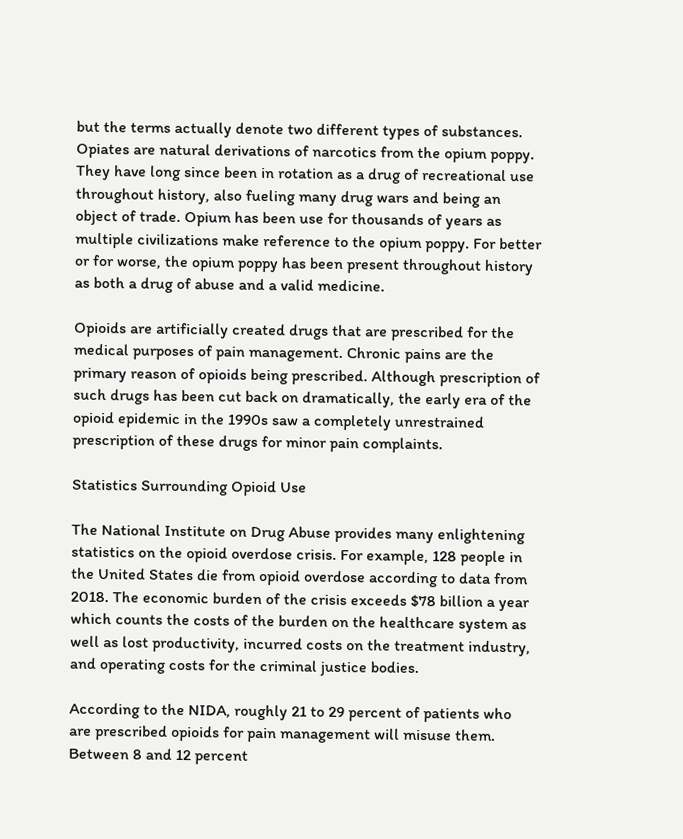but the terms actually denote two different types of substances. Opiates are natural derivations of narcotics from the opium poppy. They have long since been in rotation as a drug of recreational use throughout history, also fueling many drug wars and being an object of trade. Opium has been use for thousands of years as multiple civilizations make reference to the opium poppy. For better or for worse, the opium poppy has been present throughout history as both a drug of abuse and a valid medicine.

Opioids are artificially created drugs that are prescribed for the medical purposes of pain management. Chronic pains are the primary reason of opioids being prescribed. Although prescription of such drugs has been cut back on dramatically, the early era of the opioid epidemic in the 1990s saw a completely unrestrained prescription of these drugs for minor pain complaints.

Statistics Surrounding Opioid Use

The National Institute on Drug Abuse provides many enlightening statistics on the opioid overdose crisis. For example, 128 people in the United States die from opioid overdose according to data from 2018. The economic burden of the crisis exceeds $78 billion a year which counts the costs of the burden on the healthcare system as well as lost productivity, incurred costs on the treatment industry, and operating costs for the criminal justice bodies.

According to the NIDA, roughly 21 to 29 percent of patients who are prescribed opioids for pain management will misuse them. Between 8 and 12 percent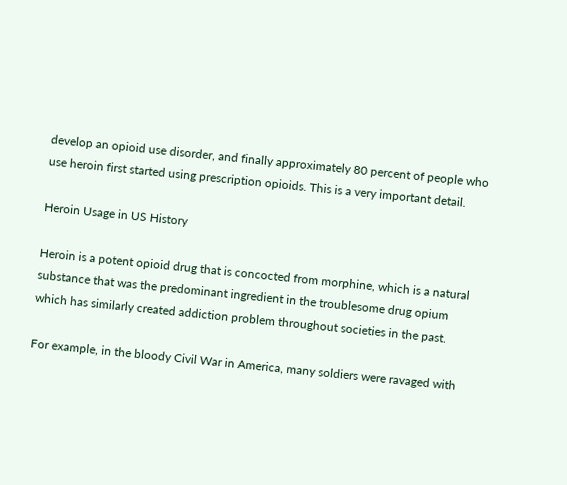develop an opioid use disorder, and finally approximately 80 percent of people who use heroin first started using prescription opioids. This is a very important detail.

Heroin Usage in US History

Heroin is a potent opioid drug that is concocted from morphine, which is a natural substance that was the predominant ingredient in the troublesome drug opium which has similarly created addiction problem throughout societies in the past.

For example, in the bloody Civil War in America, many soldiers were ravaged with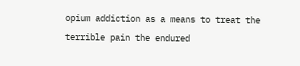opium addiction as a means to treat the terrible pain the endured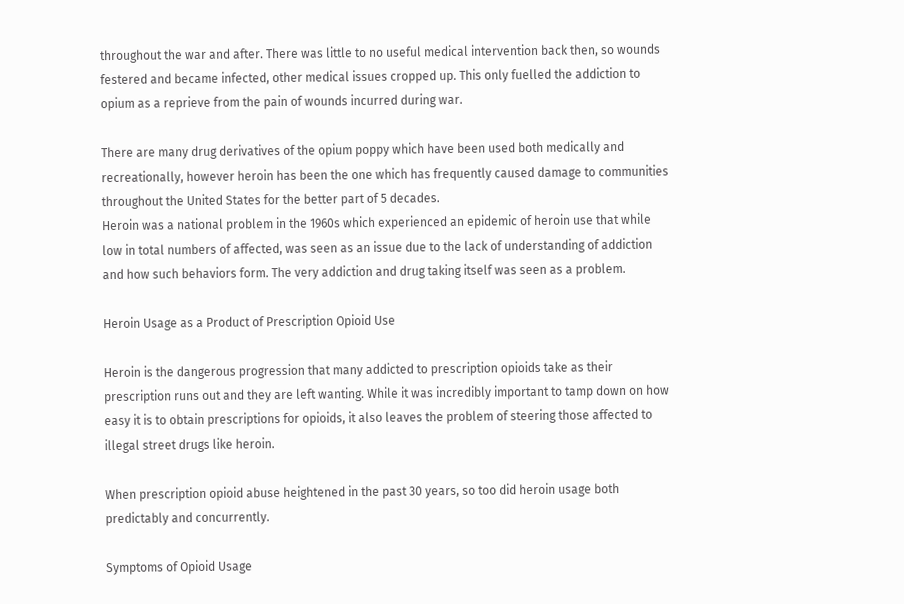throughout the war and after. There was little to no useful medical intervention back then, so wounds festered and became infected, other medical issues cropped up. This only fuelled the addiction to opium as a reprieve from the pain of wounds incurred during war.

There are many drug derivatives of the opium poppy which have been used both medically and recreationally, however heroin has been the one which has frequently caused damage to communities throughout the United States for the better part of 5 decades.
Heroin was a national problem in the 1960s which experienced an epidemic of heroin use that while low in total numbers of affected, was seen as an issue due to the lack of understanding of addiction and how such behaviors form. The very addiction and drug taking itself was seen as a problem.

Heroin Usage as a Product of Prescription Opioid Use

Heroin is the dangerous progression that many addicted to prescription opioids take as their prescription runs out and they are left wanting. While it was incredibly important to tamp down on how easy it is to obtain prescriptions for opioids, it also leaves the problem of steering those affected to illegal street drugs like heroin.

When prescription opioid abuse heightened in the past 30 years, so too did heroin usage both predictably and concurrently.

Symptoms of Opioid Usage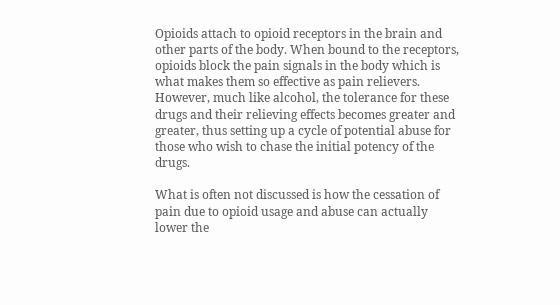Opioids attach to opioid receptors in the brain and other parts of the body. When bound to the receptors, opioids block the pain signals in the body which is what makes them so effective as pain relievers. However, much like alcohol, the tolerance for these drugs and their relieving effects becomes greater and greater, thus setting up a cycle of potential abuse for those who wish to chase the initial potency of the drugs.

What is often not discussed is how the cessation of pain due to opioid usage and abuse can actually lower the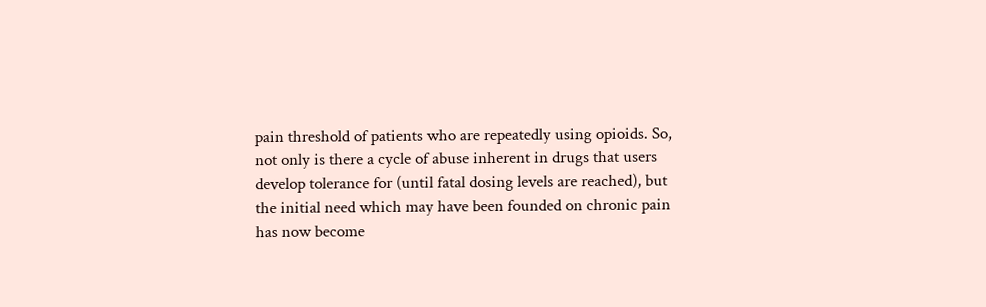pain threshold of patients who are repeatedly using opioids. So, not only is there a cycle of abuse inherent in drugs that users develop tolerance for (until fatal dosing levels are reached), but the initial need which may have been founded on chronic pain has now become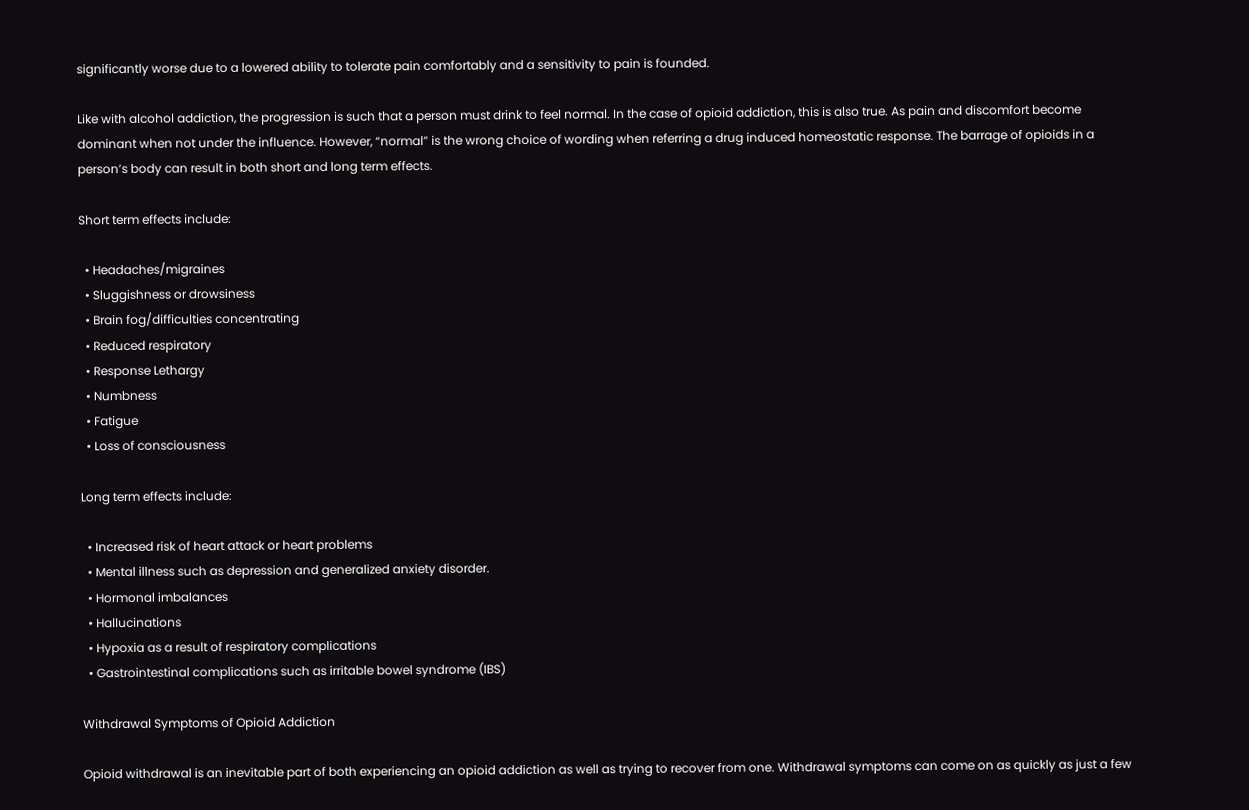significantly worse due to a lowered ability to tolerate pain comfortably and a sensitivity to pain is founded.

Like with alcohol addiction, the progression is such that a person must drink to feel normal. In the case of opioid addiction, this is also true. As pain and discomfort become dominant when not under the influence. However, “normal” is the wrong choice of wording when referring a drug induced homeostatic response. The barrage of opioids in a person’s body can result in both short and long term effects.

Short term effects include:

  • Headaches/migraines
  • Sluggishness or drowsiness
  • Brain fog/difficulties concentrating
  • Reduced respiratory
  • Response Lethargy
  • Numbness
  • Fatigue
  • Loss of consciousness

Long term effects include:

  • Increased risk of heart attack or heart problems
  • Mental illness such as depression and generalized anxiety disorder.
  • Hormonal imbalances
  • Hallucinations
  • Hypoxia as a result of respiratory complications
  • Gastrointestinal complications such as irritable bowel syndrome (IBS)

Withdrawal Symptoms of Opioid Addiction

Opioid withdrawal is an inevitable part of both experiencing an opioid addiction as well as trying to recover from one. Withdrawal symptoms can come on as quickly as just a few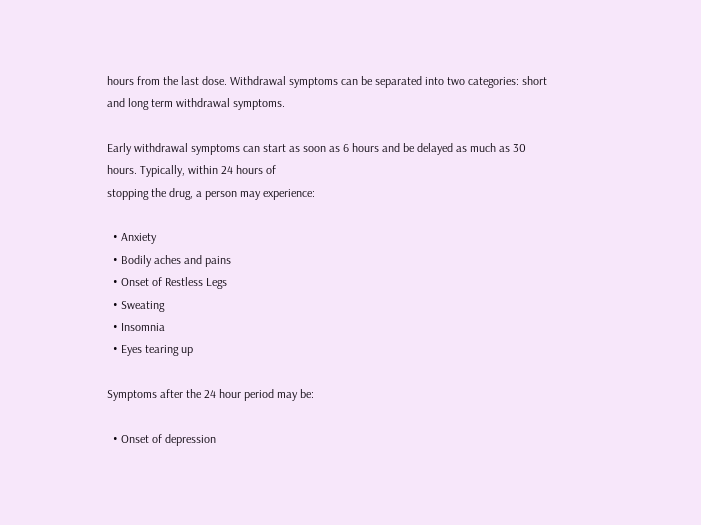hours from the last dose. Withdrawal symptoms can be separated into two categories: short and long term withdrawal symptoms.

Early withdrawal symptoms can start as soon as 6 hours and be delayed as much as 30 hours. Typically, within 24 hours of
stopping the drug, a person may experience:

  • Anxiety
  • Bodily aches and pains
  • Onset of Restless Legs
  • Sweating
  • Insomnia
  • Eyes tearing up

Symptoms after the 24 hour period may be:

  • Onset of depression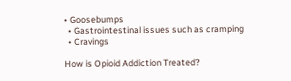• Goosebumps
  • Gastrointestinal issues such as cramping
  • Cravings

How is Opioid Addiction Treated?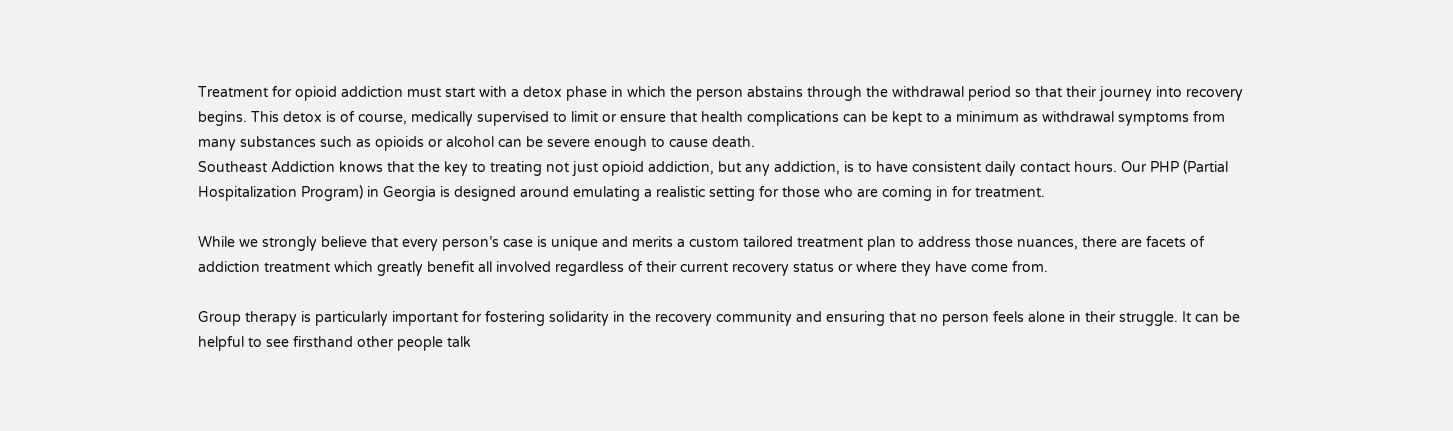Treatment for opioid addiction must start with a detox phase in which the person abstains through the withdrawal period so that their journey into recovery begins. This detox is of course, medically supervised to limit or ensure that health complications can be kept to a minimum as withdrawal symptoms from many substances such as opioids or alcohol can be severe enough to cause death.
Southeast Addiction knows that the key to treating not just opioid addiction, but any addiction, is to have consistent daily contact hours. Our PHP (Partial Hospitalization Program) in Georgia is designed around emulating a realistic setting for those who are coming in for treatment.

While we strongly believe that every person’s case is unique and merits a custom tailored treatment plan to address those nuances, there are facets of addiction treatment which greatly benefit all involved regardless of their current recovery status or where they have come from.

Group therapy is particularly important for fostering solidarity in the recovery community and ensuring that no person feels alone in their struggle. It can be helpful to see firsthand other people talk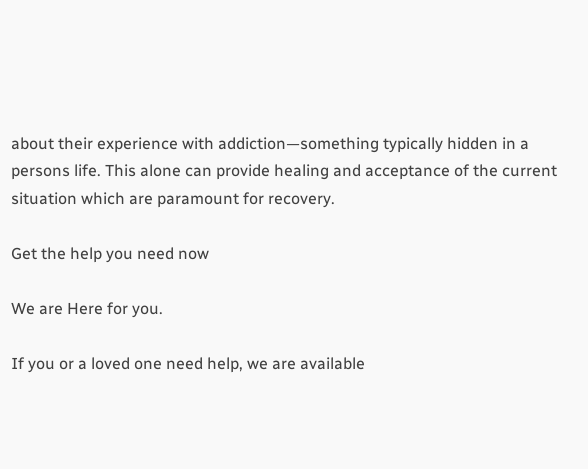about their experience with addiction—something typically hidden in a persons life. This alone can provide healing and acceptance of the current situation which are paramount for recovery.

Get the help you need now

We are Here for you.

If you or a loved one need help, we are available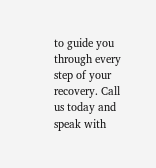to guide you through every step of your recovery. Call us today and speak with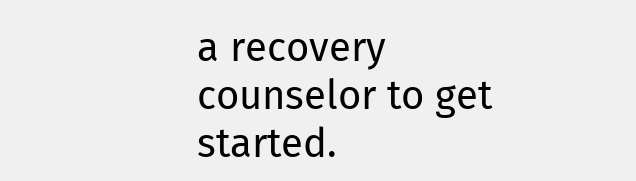a recovery counselor to get started.